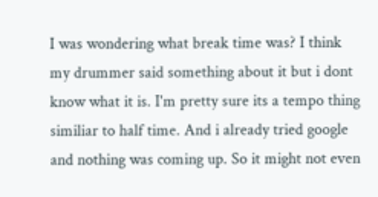I was wondering what break time was? I think my drummer said something about it but i dont know what it is. I'm pretty sure its a tempo thing similiar to half time. And i already tried google and nothing was coming up. So it might not even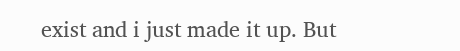exist and i just made it up. But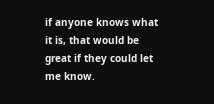if anyone knows what it is, that would be great if they could let me know.